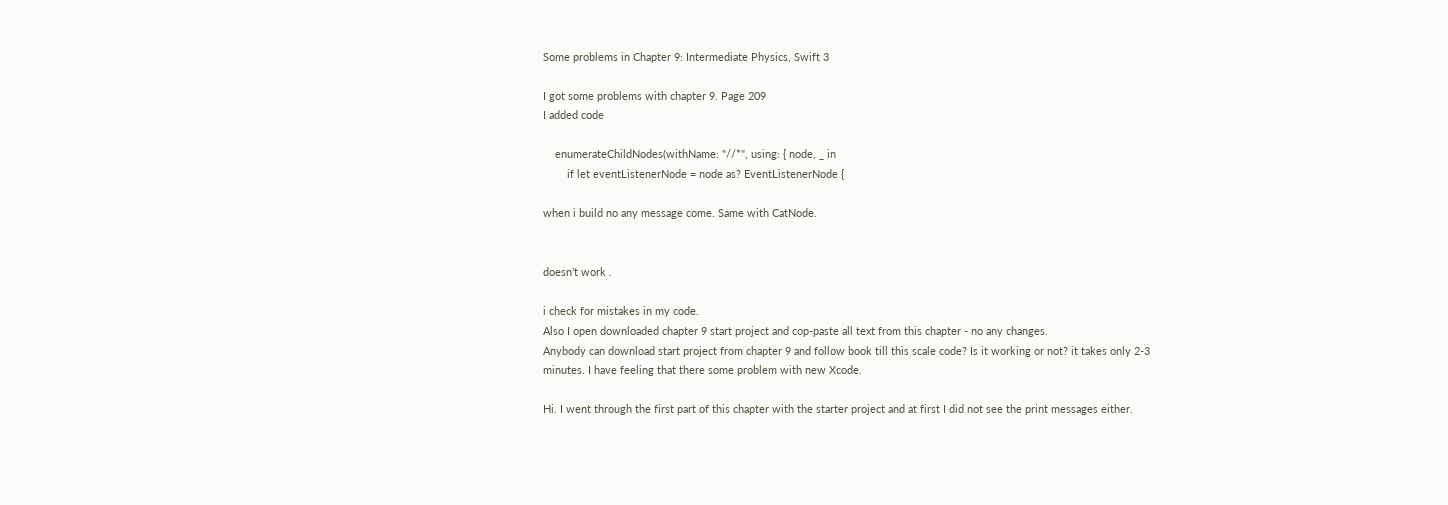Some problems in Chapter 9: Intermediate Physics, Swift 3

I got some problems with chapter 9. Page 209
I added code

    enumerateChildNodes(withName: "//*", using: { node, _ in
        if let eventListenerNode = node as? EventListenerNode {

when i build no any message come. Same with CatNode.


doesn’t work .

i check for mistakes in my code.
Also I open downloaded chapter 9 start project and cop-paste all text from this chapter - no any changes.
Anybody can download start project from chapter 9 and follow book till this scale code? Is it working or not? it takes only 2-3 minutes. I have feeling that there some problem with new Xcode.

Hi. I went through the first part of this chapter with the starter project and at first I did not see the print messages either.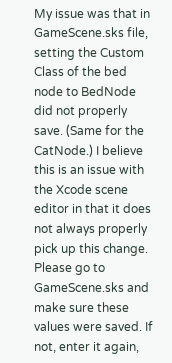My issue was that in GameScene.sks file, setting the Custom Class of the bed node to BedNode did not properly save. (Same for the CatNode.) I believe this is an issue with the Xcode scene editor in that it does not always properly pick up this change. Please go to GameScene.sks and make sure these values were saved. If not, enter it again,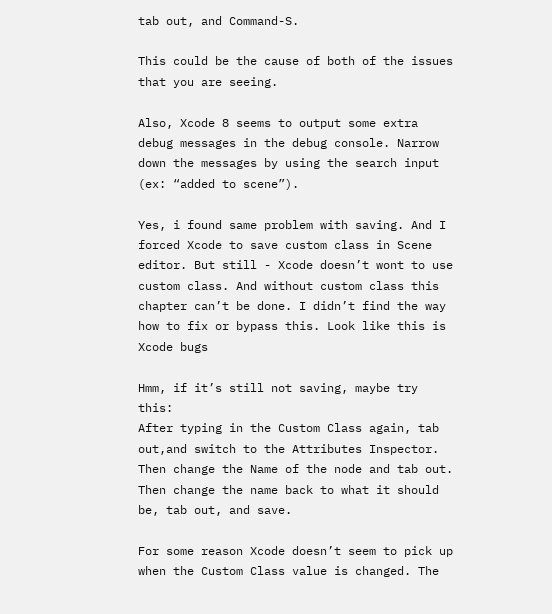tab out, and Command-S.

This could be the cause of both of the issues that you are seeing.

Also, Xcode 8 seems to output some extra debug messages in the debug console. Narrow down the messages by using the search input (ex: “added to scene”).

Yes, i found same problem with saving. And I forced Xcode to save custom class in Scene editor. But still - Xcode doesn’t wont to use custom class. And without custom class this chapter can’t be done. I didn’t find the way how to fix or bypass this. Look like this is Xcode bugs

Hmm, if it’s still not saving, maybe try this:
After typing in the Custom Class again, tab out,and switch to the Attributes Inspector.
Then change the Name of the node and tab out.
Then change the name back to what it should be, tab out, and save.

For some reason Xcode doesn’t seem to pick up when the Custom Class value is changed. The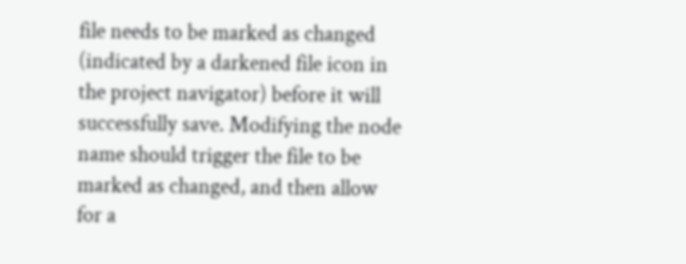file needs to be marked as changed (indicated by a darkened file icon in the project navigator) before it will successfully save. Modifying the node name should trigger the file to be marked as changed, and then allow for a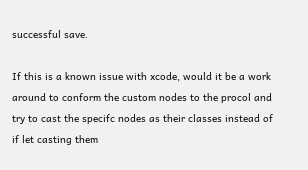successful save.

If this is a known issue with xcode, would it be a work around to conform the custom nodes to the procol and try to cast the specifc nodes as their classes instead of if let casting them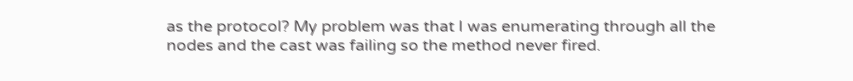as the protocol? My problem was that I was enumerating through all the nodes and the cast was failing so the method never fired.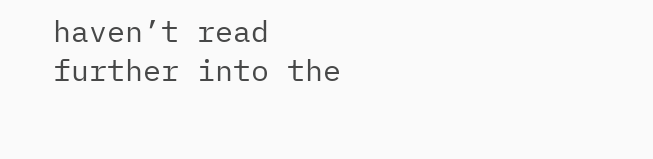haven’t read further into the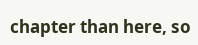chapter than here, so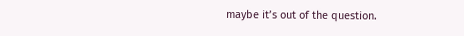maybe it’s out of the question.